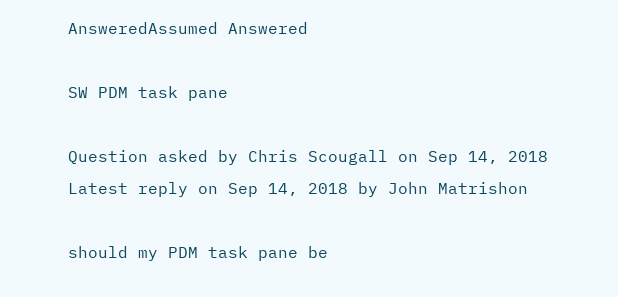AnsweredAssumed Answered

SW PDM task pane

Question asked by Chris Scougall on Sep 14, 2018
Latest reply on Sep 14, 2018 by John Matrishon

should my PDM task pane be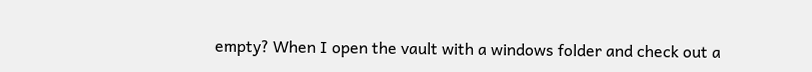empty? When I open the vault with a windows folder and check out a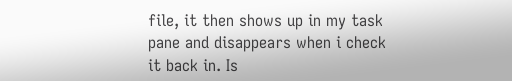file, it then shows up in my task pane and disappears when i check it back in. Is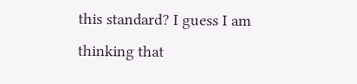this standard? I guess I am thinking that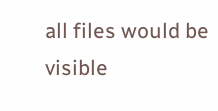all files would be visible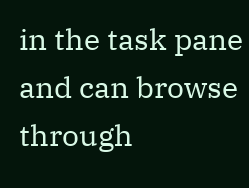in the task pane and can browse through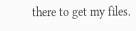there to get my files.